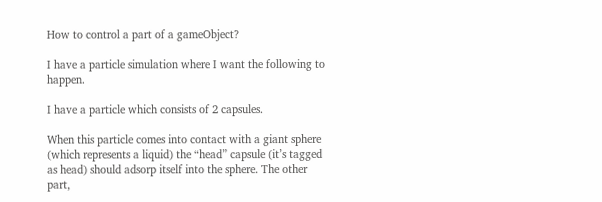How to control a part of a gameObject?

I have a particle simulation where I want the following to happen.

I have a particle which consists of 2 capsules.

When this particle comes into contact with a giant sphere (which represents a liquid) the “head” capsule (it’s tagged as head) should adsorp itself into the sphere. The other part,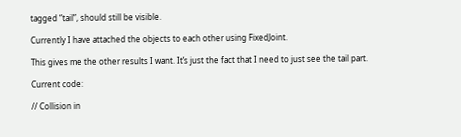tagged “tail”, should still be visible.

Currently I have attached the objects to each other using FixedJoint.

This gives me the other results I want. It’s just the fact that I need to just see the tail part.

Current code:

// Collision in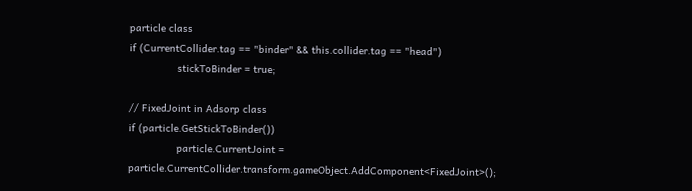particle class
if (CurrentCollider.tag == "binder" && this.collider.tag == "head")
                stickToBinder = true;

// FixedJoint in Adsorp class
if (particle.GetStickToBinder())
                particle.CurrentJoint = particle.CurrentCollider.transform.gameObject.AddComponent<FixedJoint>();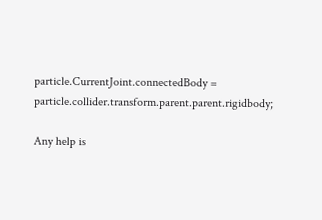particle.CurrentJoint.connectedBody = particle.collider.transform.parent.parent.rigidbody;

Any help is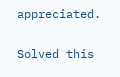appreciated.

Solved this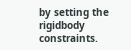by setting the rigidbody constraints.